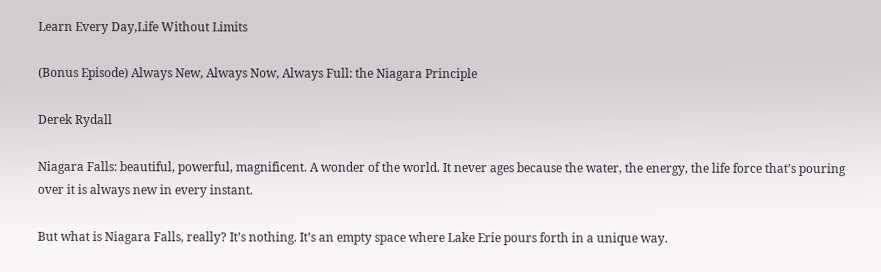Learn Every Day,Life Without Limits

(Bonus Episode) Always New, Always Now, Always Full: the Niagara Principle

Derek Rydall

Niagara Falls: beautiful, powerful, magnificent. A wonder of the world. It never ages because the water, the energy, the life force that’s pouring over it is always new in every instant.

But what is Niagara Falls, really? It’s nothing. It’s an empty space where Lake Erie pours forth in a unique way.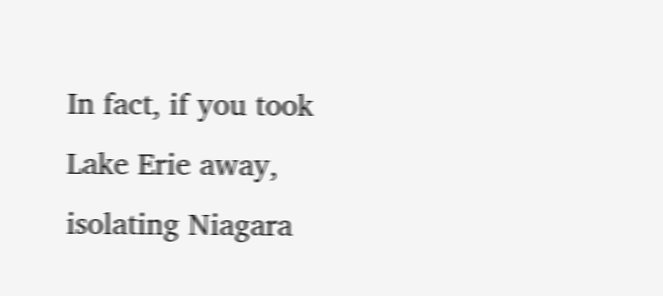In fact, if you took Lake Erie away, isolating Niagara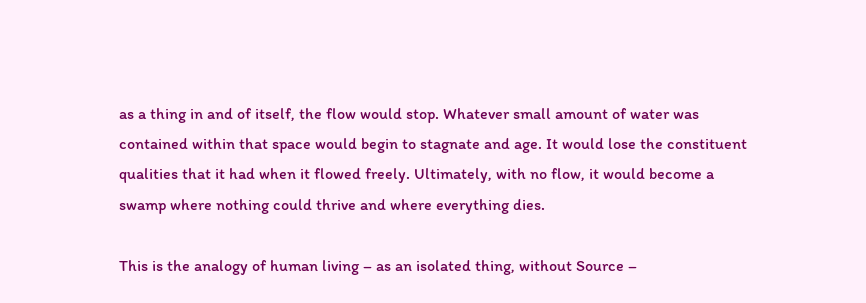as a thing in and of itself, the flow would stop. Whatever small amount of water was contained within that space would begin to stagnate and age. It would lose the constituent qualities that it had when it flowed freely. Ultimately, with no flow, it would become a swamp where nothing could thrive and where everything dies.

This is the analogy of human living – as an isolated thing, without Source –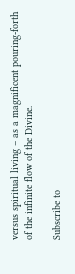versus spiritual living – as a magnificent pouring-forth of the infinite flow of the Divine.

Subscribe to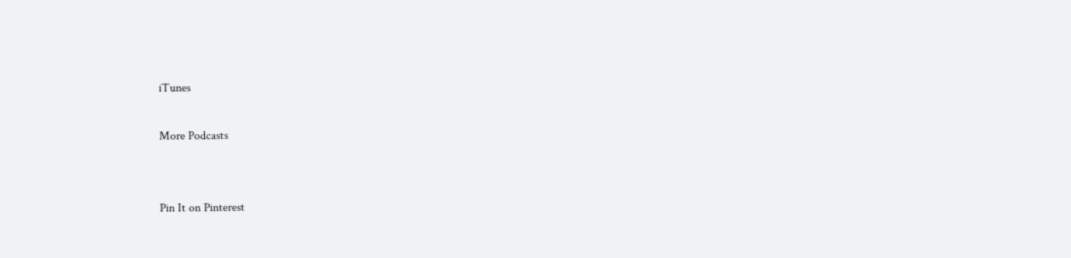iTunes

More Podcasts


Pin It on Pinterest